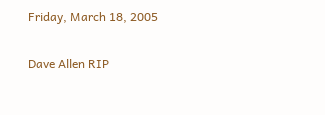Friday, March 18, 2005

Dave Allen RIP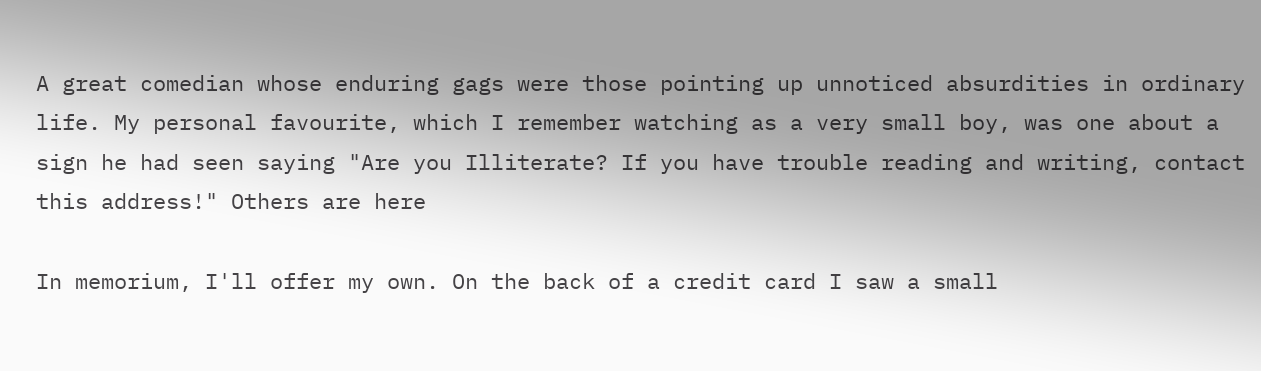A great comedian whose enduring gags were those pointing up unnoticed absurdities in ordinary life. My personal favourite, which I remember watching as a very small boy, was one about a sign he had seen saying "Are you Illiterate? If you have trouble reading and writing, contact this address!" Others are here

In memorium, I'll offer my own. On the back of a credit card I saw a small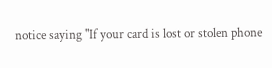notice saying "If your card is lost or stolen phone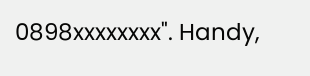0898xxxxxxxx". Handy,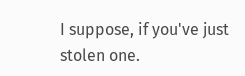I suppose, if you've just stolen one.